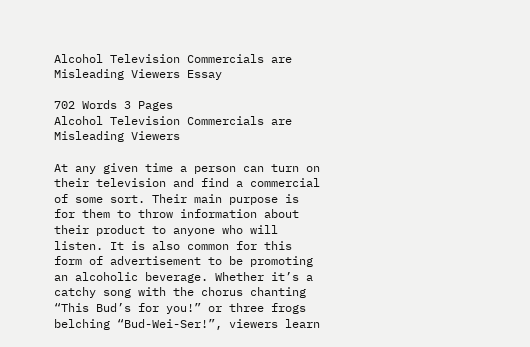Alcohol Television Commercials are Misleading Viewers Essay

702 Words 3 Pages
Alcohol Television Commercials are Misleading Viewers

At any given time a person can turn on their television and find a commercial of some sort. Their main purpose is for them to throw information about their product to anyone who will listen. It is also common for this form of advertisement to be promoting an alcoholic beverage. Whether it’s a catchy song with the chorus chanting “This Bud’s for you!” or three frogs belching “Bud-Wei-Ser!”, viewers learn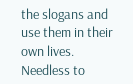the slogans and use them in their own lives. Needless to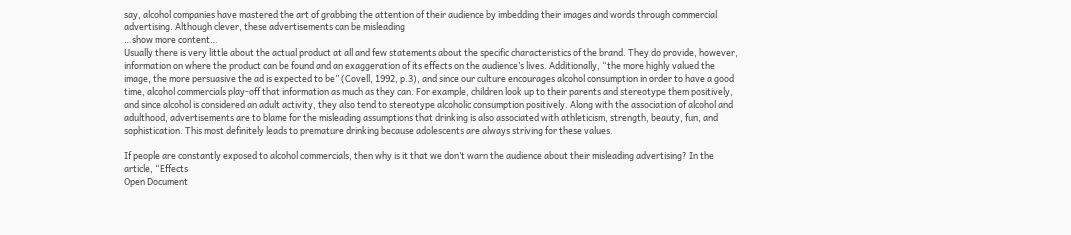say, alcohol companies have mastered the art of grabbing the attention of their audience by imbedding their images and words through commercial advertising. Although clever, these advertisements can be misleading
…show more content…
Usually there is very little about the actual product at all and few statements about the specific characteristics of the brand. They do provide, however, information on where the product can be found and an exaggeration of its effects on the audience’s lives. Additionally, “the more highly valued the image, the more persuasive the ad is expected to be” (Covell, 1992, p.3), and since our culture encourages alcohol consumption in order to have a good time, alcohol commercials play-off that information as much as they can. For example, children look up to their parents and stereotype them positively, and since alcohol is considered an adult activity, they also tend to stereotype alcoholic consumption positively. Along with the association of alcohol and adulthood, advertisements are to blame for the misleading assumptions that drinking is also associated with athleticism, strength, beauty, fun, and sophistication. This most definitely leads to premature drinking because adolescents are always striving for these values.

If people are constantly exposed to alcohol commercials, then why is it that we don’t warn the audience about their misleading advertising? In the article, “Effects
Open Document